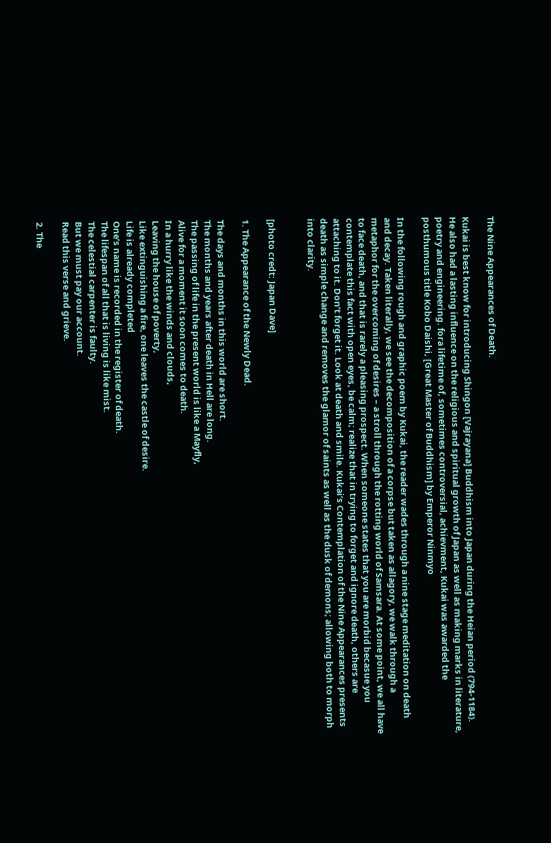The Nine Appearances of Death.

Kukai is best know for introducing Shingon [Vajrayana] Buddhism into Japan during the Heian period (794-1184). He also had a lasting influence on the religious and spiritual growth of Japan as well as making marks in literature, poetry and engineering. fora lifetime of, sometimes controversial, achievment, Kukai was awarded the posthumous title Kobo Daishi, [Great Master of Buddhism] by Emperor Ninmyo

In the following rough and graphic poem by Kukai, the reader wades through a nine stage meditation on death and decay. Taken literally, we see the decomposition of a corpse but taken as allagory, we walk through a metaphor for the overcoming of desires – a stroll through the rotting world of Samsara. At some point, we all have to face death, and that is rarely a pleasing prospect. When someone states that you are morbid becasue you contemplate this fact with open eyes, be calm; realize that in trying to forget and ignore death, others are attaching to it. Don’t forget it. Look at death and smile. Kukai’s Contemplation of the Nine Appearances presents death as simple change and removes the glamor of saints as well as the dusk of demons; allowing both to morph into clarity.


[photo credt: Japan Dave]

1. The Appearance of the Newly Dead.

The days and months in this world are short.
The months and years after death in Hell are long.
The passing of life in the present world is like a Mayfly,
Alive for a moment it soon comes to death.
In a hurry like the winds and clouds,
Leaving the house of poverty,
Like extinguishing a fire, one leaves the castle of desire.
Life is already completed
One’s name is recorded in the register of death.
The lifespan of all that is living is like mist.
The celestial carpenter is faulty.
But we must pay our account.
Read this verse and grieve.

2. The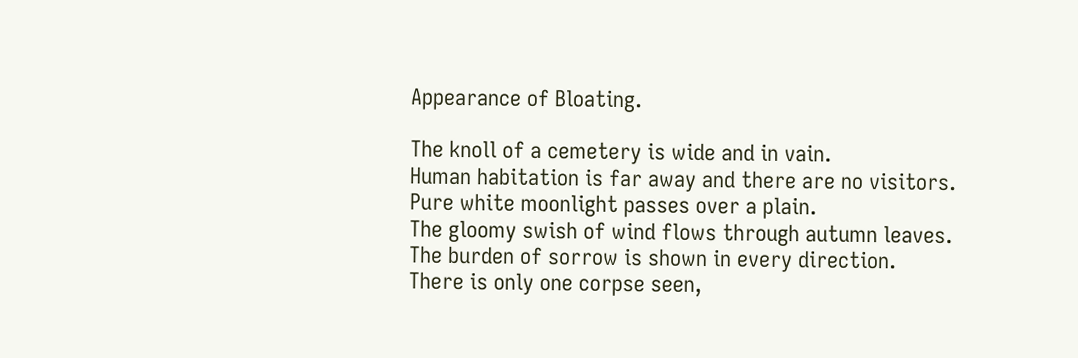Appearance of Bloating.

The knoll of a cemetery is wide and in vain.
Human habitation is far away and there are no visitors.
Pure white moonlight passes over a plain.
The gloomy swish of wind flows through autumn leaves.
The burden of sorrow is shown in every direction.
There is only one corpse seen,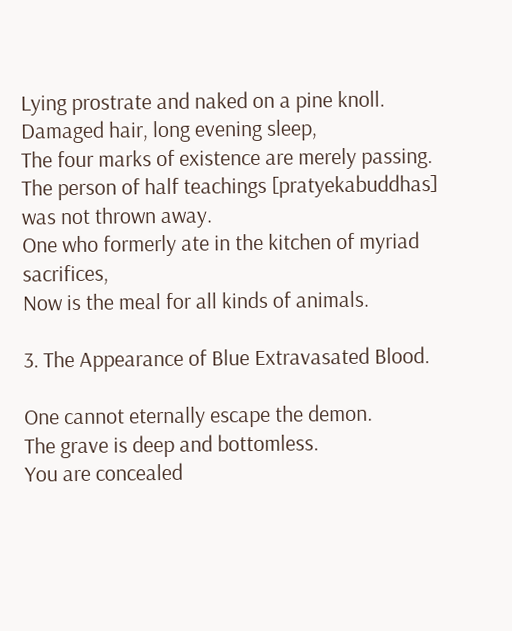Lying prostrate and naked on a pine knoll.
Damaged hair, long evening sleep,
The four marks of existence are merely passing.
The person of half teachings [pratyekabuddhas] was not thrown away.
One who formerly ate in the kitchen of myriad sacrifices,
Now is the meal for all kinds of animals.

3. The Appearance of Blue Extravasated Blood.

One cannot eternally escape the demon.
The grave is deep and bottomless.
You are concealed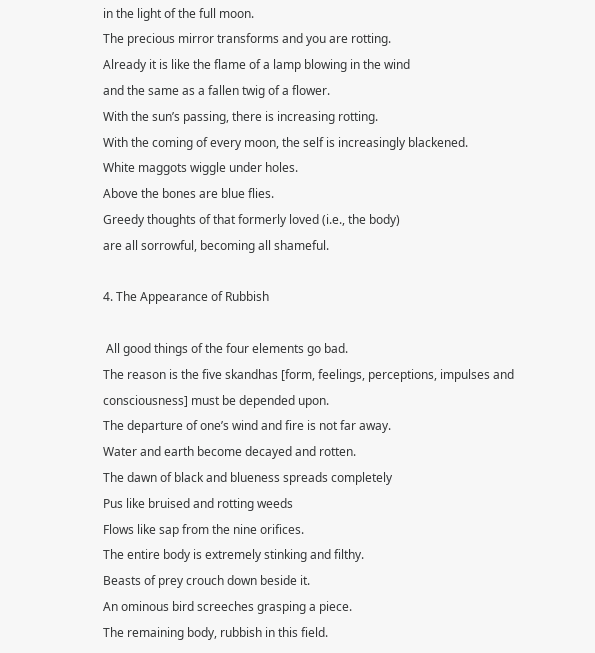in the light of the full moon.
The precious mirror transforms and you are rotting.
Already it is like the flame of a lamp blowing in the wind
and the same as a fallen twig of a flower.
With the sun’s passing, there is increasing rotting.
With the coming of every moon, the self is increasingly blackened.
White maggots wiggle under holes.
Above the bones are blue flies.
Greedy thoughts of that formerly loved (i.e., the body)
are all sorrowful, becoming all shameful.

4. The Appearance of Rubbish

 All good things of the four elements go bad.
The reason is the five skandhas [form, feelings, perceptions, impulses and consciousness] must be depended upon.
The departure of one’s wind and fire is not far away.
Water and earth become decayed and rotten.
The dawn of black and blueness spreads completely
Pus like bruised and rotting weeds
Flows like sap from the nine orifices.
The entire body is extremely stinking and filthy.
Beasts of prey crouch down beside it.
An ominous bird screeches grasping a piece.
The remaining body, rubbish in this field.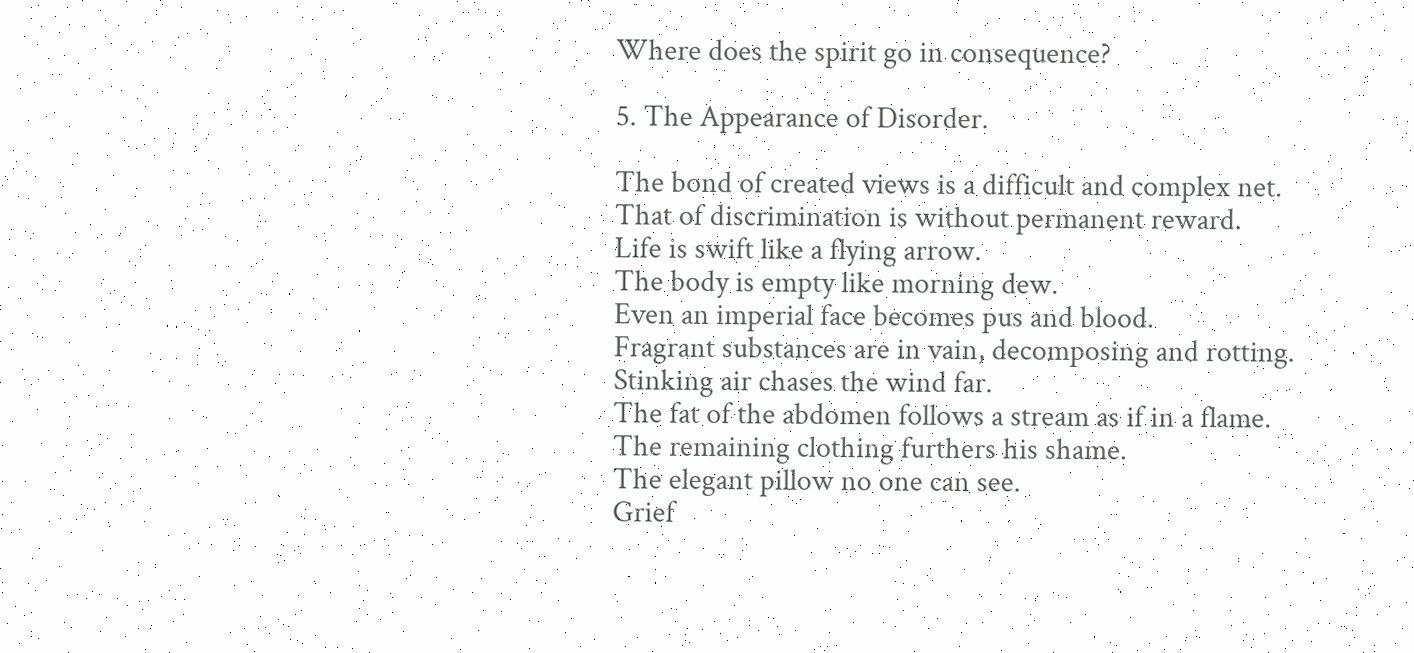Where does the spirit go in consequence?

5. The Appearance of Disorder.

The bond of created views is a difficult and complex net.
That of discrimination is without permanent reward.
Life is swift like a flying arrow.
The body is empty like morning dew.
Even an imperial face becomes pus and blood.
Fragrant substances are in vain, decomposing and rotting.
Stinking air chases the wind far.
The fat of the abdomen follows a stream as if in a flame.
The remaining clothing furthers his shame.
The elegant pillow no one can see.
Grief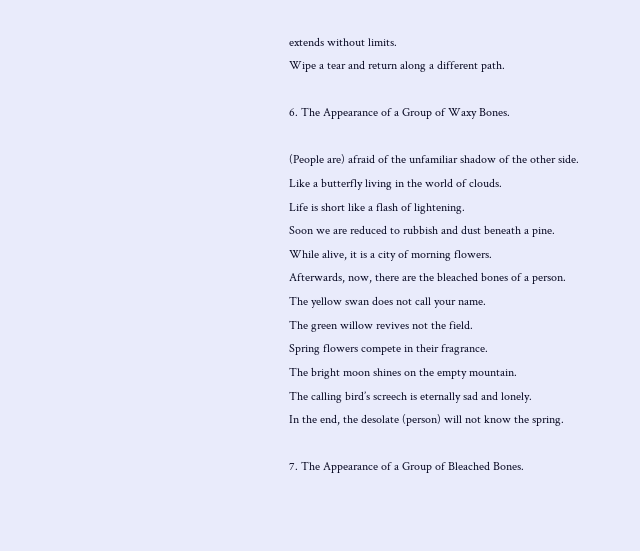extends without limits.
Wipe a tear and return along a different path.

6. The Appearance of a Group of Waxy Bones.

(People are) afraid of the unfamiliar shadow of the other side.
Like a butterfly living in the world of clouds.
Life is short like a flash of lightening.
Soon we are reduced to rubbish and dust beneath a pine.
While alive, it is a city of morning flowers.
Afterwards, now, there are the bleached bones of a person.
The yellow swan does not call your name.
The green willow revives not the field.
Spring flowers compete in their fragrance.
The bright moon shines on the empty mountain.
The calling bird’s screech is eternally sad and lonely.
In the end, the desolate (person) will not know the spring.

7. The Appearance of a Group of Bleached Bones.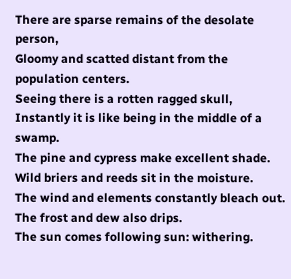There are sparse remains of the desolate person,
Gloomy and scatted distant from the population centers.
Seeing there is a rotten ragged skull,
Instantly it is like being in the middle of a swamp.
The pine and cypress make excellent shade.
Wild briers and reeds sit in the moisture.
The wind and elements constantly bleach out.
The frost and dew also drips.
The sun comes following sun: withering.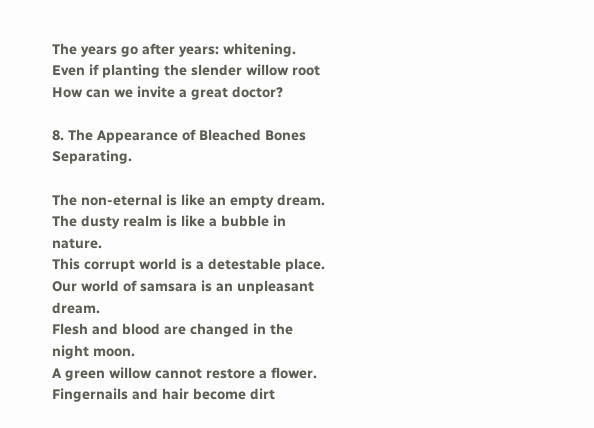The years go after years: whitening.
Even if planting the slender willow root
How can we invite a great doctor?

8. The Appearance of Bleached Bones Separating.

The non-eternal is like an empty dream.
The dusty realm is like a bubble in nature.
This corrupt world is a detestable place.
Our world of samsara is an unpleasant dream.
Flesh and blood are changed in the night moon.
A green willow cannot restore a flower.
Fingernails and hair become dirt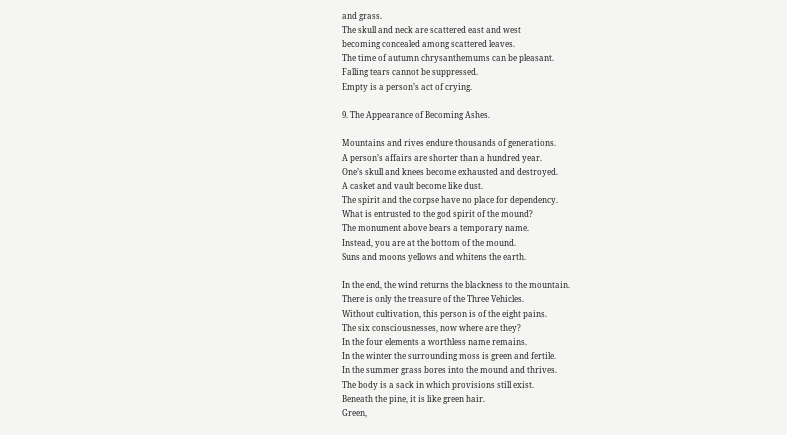and grass.
The skull and neck are scattered east and west
becoming concealed among scattered leaves.
The time of autumn chrysanthemums can be pleasant.
Falling tears cannot be suppressed.
Empty is a person’s act of crying.

9. The Appearance of Becoming Ashes.

Mountains and rives endure thousands of generations.
A person’s affairs are shorter than a hundred year.
One’s skull and knees become exhausted and destroyed.
A casket and vault become like dust.
The spirit and the corpse have no place for dependency.
What is entrusted to the god spirit of the mound?
The monument above bears a temporary name.
Instead, you are at the bottom of the mound.
Suns and moons yellows and whitens the earth.

In the end, the wind returns the blackness to the mountain.
There is only the treasure of the Three Vehicles.
Without cultivation, this person is of the eight pains.
The six consciousnesses, now where are they?
In the four elements a worthless name remains.
In the winter the surrounding moss is green and fertile.
In the summer grass bores into the mound and thrives.
The body is a sack in which provisions still exist.
Beneath the pine, it is like green hair.
Green,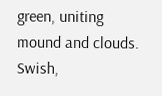green, uniting mound and clouds.
Swish,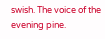swish. The voice of the evening pine.